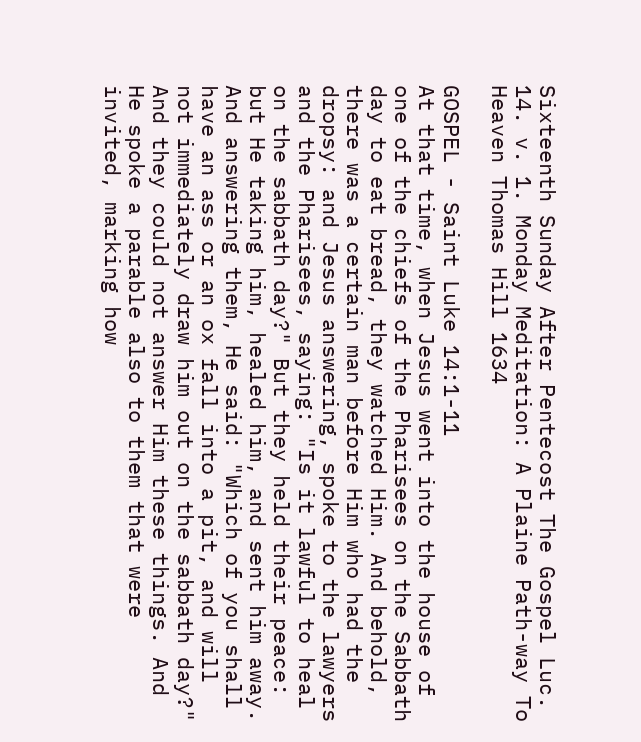Sixteenth Sunday After Pentecost The Gospel Luc. 14. v. 1. Monday Meditation: A Plaine Path-way To Heaven Thomas Hill 1634

GOSPEL - Saint Luke 14:1-11
At that time, when Jesus went into the house of one of the chiefs of the Pharisees on the Sabbath day to eat bread, they watched Him. And behold, there was a certain man before Him who had the dropsy: and Jesus answering, spoke to the lawyers and the Pharisees, saying: "Is it lawful to heal on the sabbath day?" But they held their peace: but He taking him, healed him, and sent him away. And answering them, He said: "Which of you shall have an ass or an ox fall into a pit, and will not immediately draw him out on the sabbath day?" And they could not answer Him these things. And He spoke a parable also to them that were invited, marking how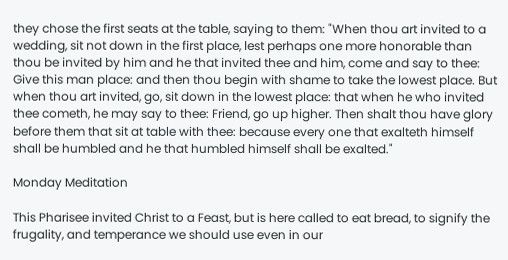they chose the first seats at the table, saying to them: "When thou art invited to a wedding, sit not down in the first place, lest perhaps one more honorable than thou be invited by him and he that invited thee and him, come and say to thee: Give this man place: and then thou begin with shame to take the lowest place. But when thou art invited, go, sit down in the lowest place: that when he who invited thee cometh, he may say to thee: Friend, go up higher. Then shalt thou have glory before them that sit at table with thee: because every one that exalteth himself shall be humbled and he that humbled himself shall be exalted."

Monday Meditation

This Pharisee invited Christ to a Feast, but is here called to eat bread, to signify the frugality, and temperance we should use even in our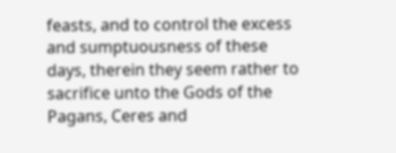feasts, and to control the excess and sumptuousness of these days, therein they seem rather to sacrifice unto the Gods of the Pagans, Ceres and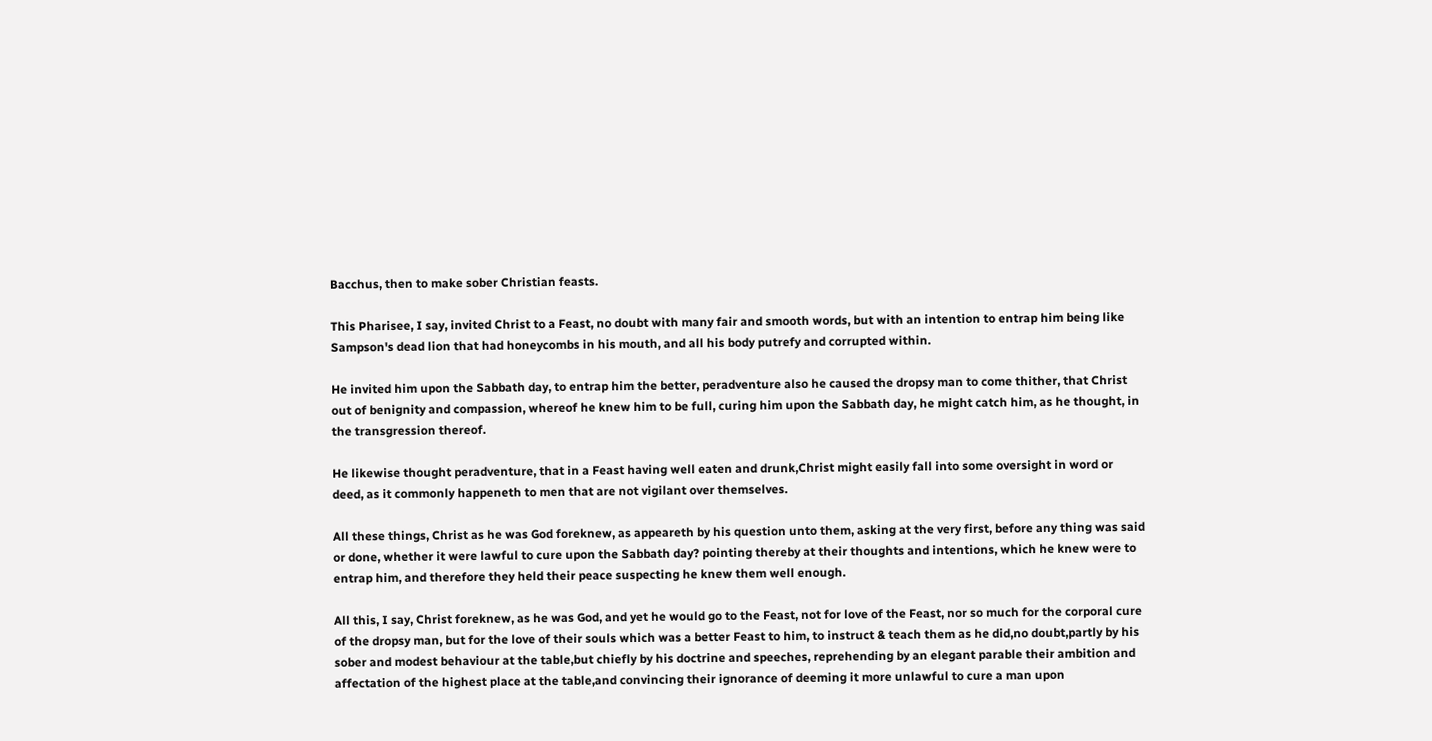Bacchus, then to make sober Christian feasts.

This Pharisee, I say, invited Christ to a Feast, no doubt with many fair and smooth words, but with an intention to entrap him being like Sampson's dead lion that had honeycombs in his mouth, and all his body putrefy and corrupted within.

He invited him upon the Sabbath day, to entrap him the better, peradventure also he caused the dropsy man to come thither, that Christ out of benignity and compassion, whereof he knew him to be full, curing him upon the Sabbath day, he might catch him, as he thought, in the transgression thereof.

He likewise thought peradventure, that in a Feast having well eaten and drunk,Christ might easily fall into some oversight in word or deed, as it commonly happeneth to men that are not vigilant over themselves.

All these things, Christ as he was God foreknew, as appeareth by his question unto them, asking at the very first, before any thing was said or done, whether it were lawful to cure upon the Sabbath day? pointing thereby at their thoughts and intentions, which he knew were to entrap him, and therefore they held their peace suspecting he knew them well enough.

All this, I say, Christ foreknew, as he was God, and yet he would go to the Feast, not for love of the Feast, nor so much for the corporal cure of the dropsy man, but for the love of their souls which was a better Feast to him, to instruct & teach them as he did,no doubt,partly by his sober and modest behaviour at the table,but chiefly by his doctrine and speeches, reprehending by an elegant parable their ambition and affectation of the highest place at the table,and convincing their ignorance of deeming it more unlawful to cure a man upon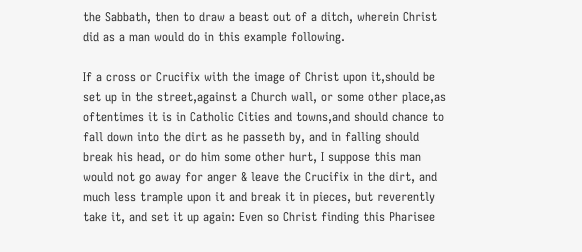the Sabbath, then to draw a beast out of a ditch, wherein Christ did as a man would do in this example following.

If a cross or Crucifix with the image of Christ upon it,should be set up in the street,against a Church wall, or some other place,as oftentimes it is in Catholic Cities and towns,and should chance to fall down into the dirt as he passeth by, and in falling should break his head, or do him some other hurt, I suppose this man would not go away for anger & leave the Crucifix in the dirt, and much less trample upon it and break it in pieces, but reverently take it, and set it up again: Even so Christ finding this Pharisee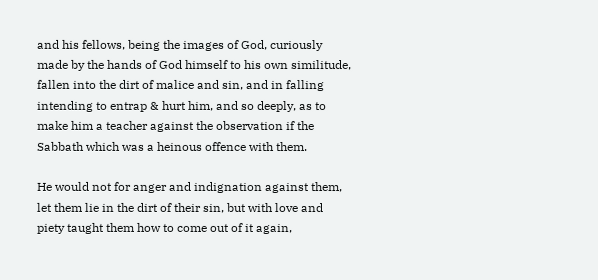and his fellows, being the images of God, curiously made by the hands of God himself to his own similitude, fallen into the dirt of malice and sin, and in falling intending to entrap & hurt him, and so deeply, as to make him a teacher against the observation if the Sabbath which was a heinous offence with them.

He would not for anger and indignation against them, let them lie in the dirt of their sin, but with love and piety taught them how to come out of it again,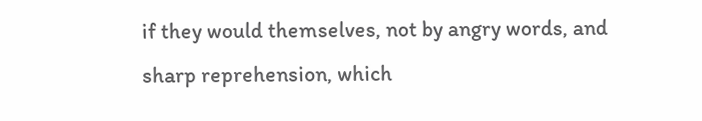if they would themselves, not by angry words, and sharp reprehension, which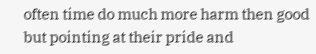often time do much more harm then good but pointing at their pride and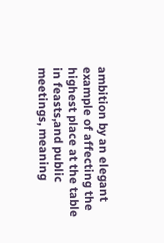ambition by an elegant example of affecting the highest place at the table in feasts,and public meetings, meaning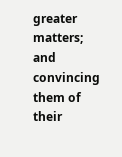greater matters; and convincing them of their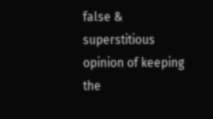false & superstitious opinion of keeping the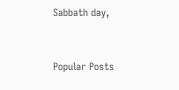Sabbath day,


Popular Posts